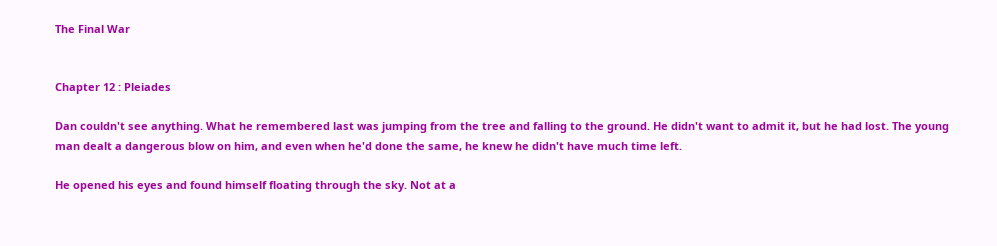The Final War


Chapter 12 : Pleiades

Dan couldn't see anything. What he remembered last was jumping from the tree and falling to the ground. He didn't want to admit it, but he had lost. The young man dealt a dangerous blow on him, and even when he'd done the same, he knew he didn't have much time left.

He opened his eyes and found himself floating through the sky. Not at a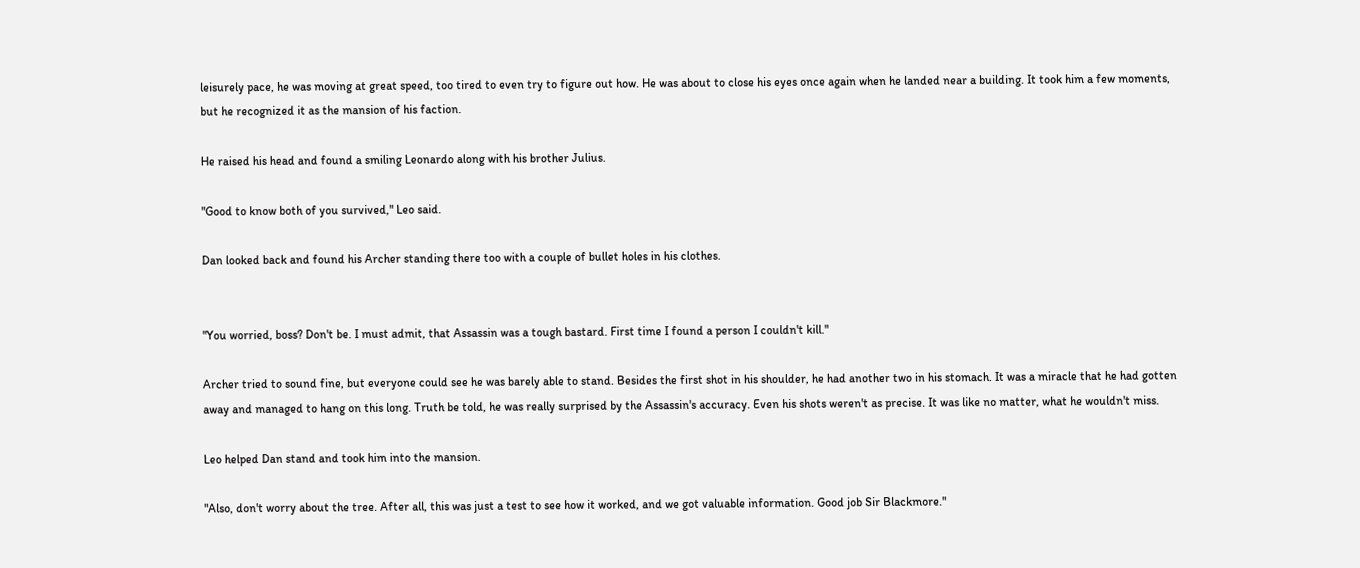leisurely pace, he was moving at great speed, too tired to even try to figure out how. He was about to close his eyes once again when he landed near a building. It took him a few moments, but he recognized it as the mansion of his faction.

He raised his head and found a smiling Leonardo along with his brother Julius.

"Good to know both of you survived," Leo said.

Dan looked back and found his Archer standing there too with a couple of bullet holes in his clothes.


"You worried, boss? Don't be. I must admit, that Assassin was a tough bastard. First time I found a person I couldn't kill."

Archer tried to sound fine, but everyone could see he was barely able to stand. Besides the first shot in his shoulder, he had another two in his stomach. It was a miracle that he had gotten away and managed to hang on this long. Truth be told, he was really surprised by the Assassin's accuracy. Even his shots weren't as precise. It was like no matter, what he wouldn't miss.

Leo helped Dan stand and took him into the mansion.

"Also, don't worry about the tree. After all, this was just a test to see how it worked, and we got valuable information. Good job Sir Blackmore."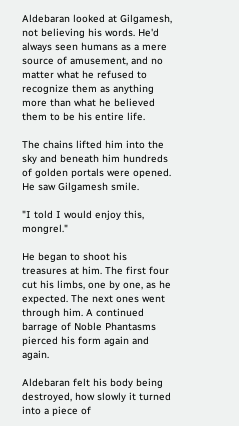Aldebaran looked at Gilgamesh, not believing his words. He'd always seen humans as a mere source of amusement, and no matter what he refused to recognize them as anything more than what he believed them to be his entire life.

The chains lifted him into the sky and beneath him hundreds of golden portals were opened. He saw Gilgamesh smile.

"I told I would enjoy this, mongrel."

He began to shoot his treasures at him. The first four cut his limbs, one by one, as he expected. The next ones went through him. A continued barrage of Noble Phantasms pierced his form again and again.

Aldebaran felt his body being destroyed, how slowly it turned into a piece of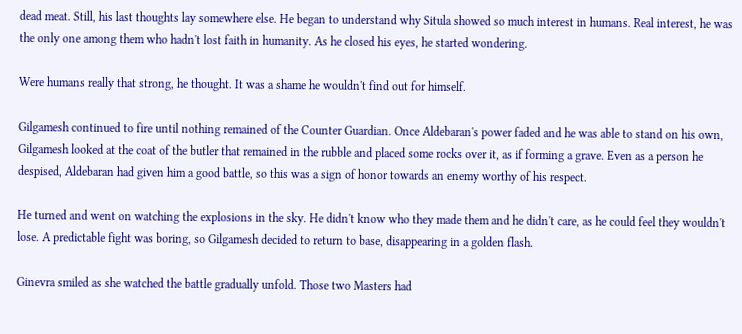dead meat. Still, his last thoughts lay somewhere else. He began to understand why Situla showed so much interest in humans. Real interest, he was the only one among them who hadn't lost faith in humanity. As he closed his eyes, he started wondering.

Were humans really that strong, he thought. It was a shame he wouldn't find out for himself.

Gilgamesh continued to fire until nothing remained of the Counter Guardian. Once Aldebaran's power faded and he was able to stand on his own, Gilgamesh looked at the coat of the butler that remained in the rubble and placed some rocks over it, as if forming a grave. Even as a person he despised, Aldebaran had given him a good battle, so this was a sign of honor towards an enemy worthy of his respect.

He turned and went on watching the explosions in the sky. He didn't know who they made them and he didn't care, as he could feel they wouldn't lose. A predictable fight was boring, so Gilgamesh decided to return to base, disappearing in a golden flash.

Ginevra smiled as she watched the battle gradually unfold. Those two Masters had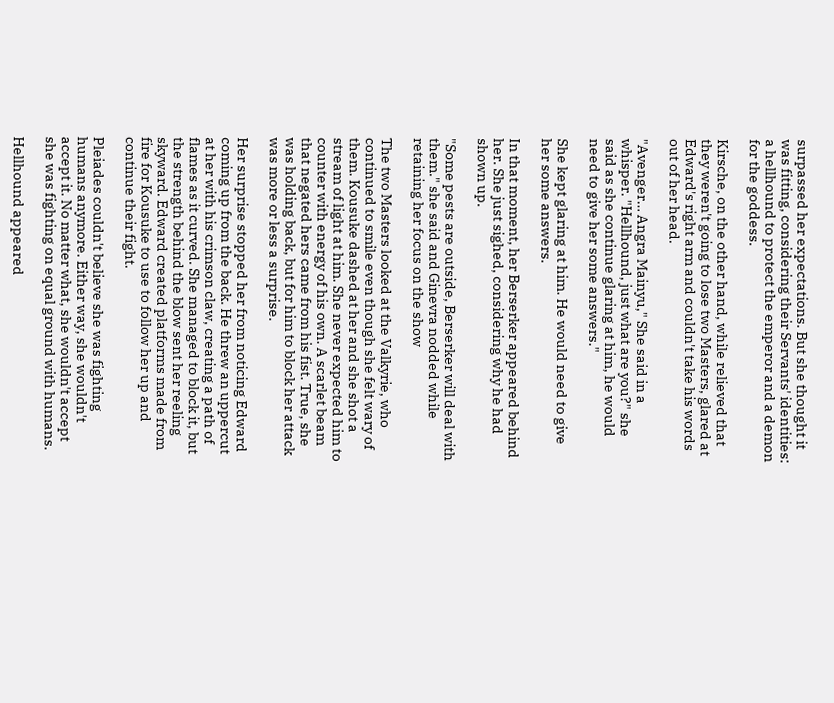surpassed her expectations. But she thought it was fitting, considering their Servants' identities: a hellhound to protect the emperor and a demon for the goddess.

Kirsche, on the other hand, while relieved that they weren't going to lose two Masters, glared at Edward's right arm and couldn't take his words out of her head.

"Avenger… Angra Mainyu," She said in a whisper. "Hellhound, just what are you?" she said as she continue glaring at him, he would need to give her some answers."

She kept glaring at him. He would need to give her some answers.

In that moment, her Berserker appeared behind her. She just sighed, considering why he had shown up.

"Some pests are outside, Berserker will deal with them." she said and Ginevra nodded while retaining her focus on the show

The two Masters looked at the Valkyrie, who continued to smile even though she felt wary of them. Kousuke dashed at her and she shot a stream of light at him. She never expected him to counter with energy of his own. A scarlet beam that negated hers came from his fist. True, she was holding back, but for him to block her attack was more or less a surprise.

Her surprise stopped her from noticing Edward coming up from the back. He threw an uppercut at her with his crimson claw, creating a path of flames as it curved. She managed to block it, but the strength behind the blow sent her reeling skyward. Edward created platforms made from fire for Kousuke to use to follow her up and continue their fight.

Pleiades couldn't believe she was fighting humans anymore. Either way, she wouldn't accept it. No matter what, she wouldn't accept she was fighting on equal ground with humans.

Hellhound appeared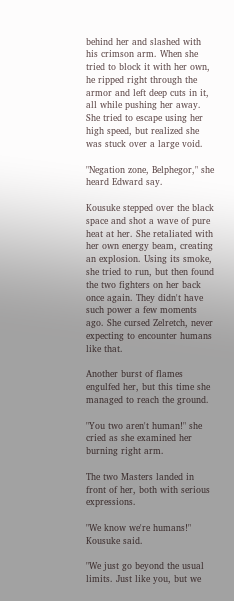behind her and slashed with his crimson arm. When she tried to block it with her own, he ripped right through the armor and left deep cuts in it, all while pushing her away. She tried to escape using her high speed, but realized she was stuck over a large void.

"Negation zone, Belphegor," she heard Edward say.

Kousuke stepped over the black space and shot a wave of pure heat at her. She retaliated with her own energy beam, creating an explosion. Using its smoke, she tried to run, but then found the two fighters on her back once again. They didn't have such power a few moments ago. She cursed Zelretch, never expecting to encounter humans like that.

Another burst of flames engulfed her, but this time she managed to reach the ground.

"You two aren't human!" she cried as she examined her burning right arm.

The two Masters landed in front of her, both with serious expressions.

"We know we're humans!" Kousuke said.

"We just go beyond the usual limits. Just like you, but we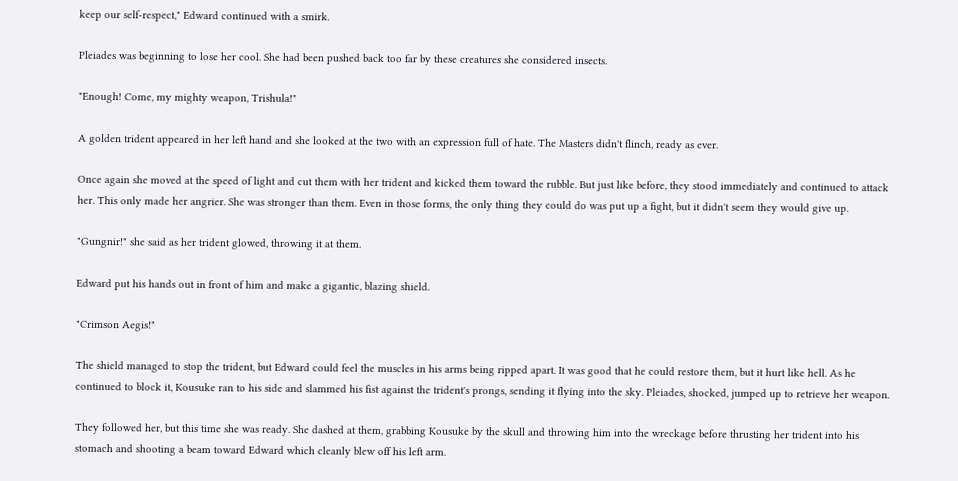keep our self-respect," Edward continued with a smirk.

Pleiades was beginning to lose her cool. She had been pushed back too far by these creatures she considered insects.

"Enough! Come, my mighty weapon, Trishula!"

A golden trident appeared in her left hand and she looked at the two with an expression full of hate. The Masters didn't flinch, ready as ever.

Once again she moved at the speed of light and cut them with her trident and kicked them toward the rubble. But just like before, they stood immediately and continued to attack her. This only made her angrier. She was stronger than them. Even in those forms, the only thing they could do was put up a fight, but it didn't seem they would give up.

"Gungnir!" she said as her trident glowed, throwing it at them.

Edward put his hands out in front of him and make a gigantic, blazing shield.

"Crimson Aegis!"

The shield managed to stop the trident, but Edward could feel the muscles in his arms being ripped apart. It was good that he could restore them, but it hurt like hell. As he continued to block it, Kousuke ran to his side and slammed his fist against the trident's prongs, sending it flying into the sky. Pleiades, shocked, jumped up to retrieve her weapon.

They followed her, but this time she was ready. She dashed at them, grabbing Kousuke by the skull and throwing him into the wreckage before thrusting her trident into his stomach and shooting a beam toward Edward which cleanly blew off his left arm.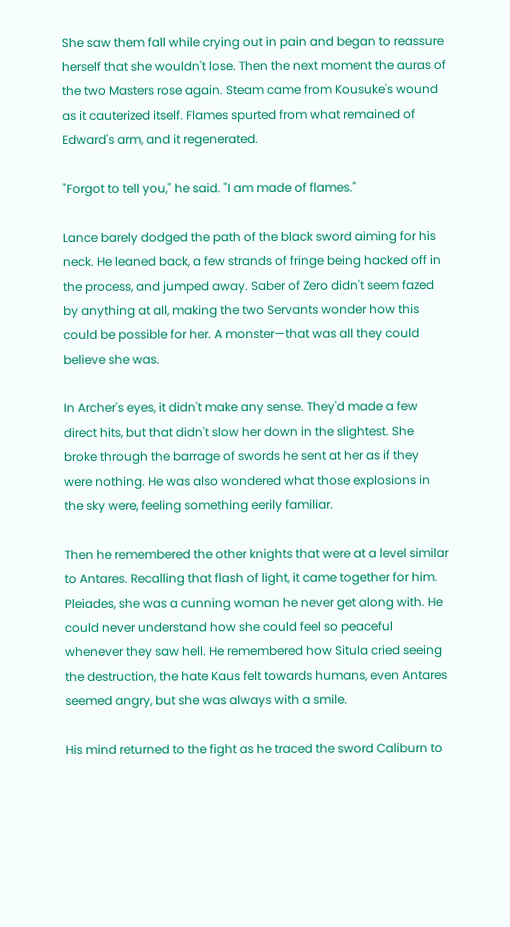She saw them fall while crying out in pain and began to reassure herself that she wouldn't lose. Then the next moment the auras of the two Masters rose again. Steam came from Kousuke's wound as it cauterized itself. Flames spurted from what remained of Edward's arm, and it regenerated.

"Forgot to tell you," he said. "I am made of flames."

Lance barely dodged the path of the black sword aiming for his neck. He leaned back, a few strands of fringe being hacked off in the process, and jumped away. Saber of Zero didn't seem fazed by anything at all, making the two Servants wonder how this could be possible for her. A monster—that was all they could believe she was.

In Archer's eyes, it didn't make any sense. They'd made a few direct hits, but that didn't slow her down in the slightest. She broke through the barrage of swords he sent at her as if they were nothing. He was also wondered what those explosions in the sky were, feeling something eerily familiar.

Then he remembered the other knights that were at a level similar to Antares. Recalling that flash of light, it came together for him. Pleiades, she was a cunning woman he never get along with. He could never understand how she could feel so peaceful whenever they saw hell. He remembered how Situla cried seeing the destruction, the hate Kaus felt towards humans, even Antares seemed angry, but she was always with a smile.

His mind returned to the fight as he traced the sword Caliburn to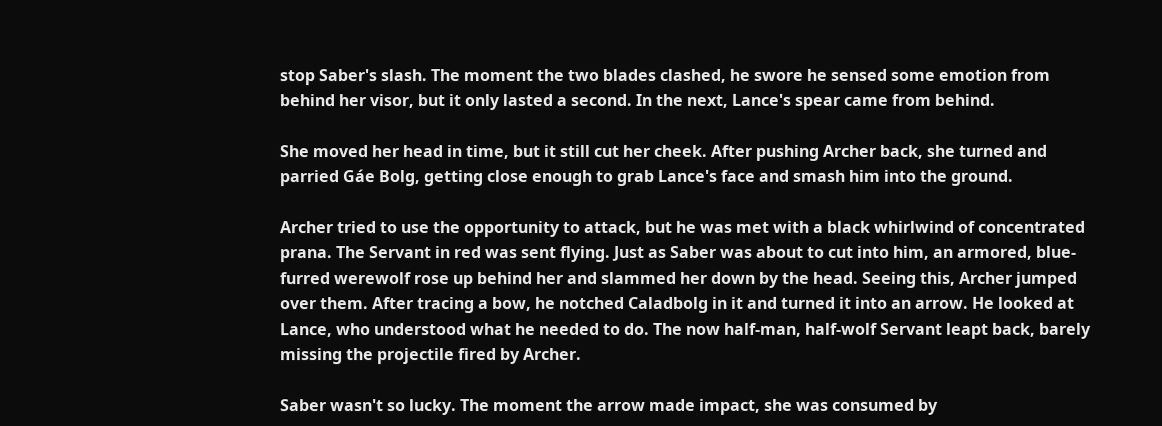stop Saber's slash. The moment the two blades clashed, he swore he sensed some emotion from behind her visor, but it only lasted a second. In the next, Lance's spear came from behind.

She moved her head in time, but it still cut her cheek. After pushing Archer back, she turned and parried Gáe Bolg, getting close enough to grab Lance's face and smash him into the ground.

Archer tried to use the opportunity to attack, but he was met with a black whirlwind of concentrated prana. The Servant in red was sent flying. Just as Saber was about to cut into him, an armored, blue-furred werewolf rose up behind her and slammed her down by the head. Seeing this, Archer jumped over them. After tracing a bow, he notched Caladbolg in it and turned it into an arrow. He looked at Lance, who understood what he needed to do. The now half-man, half-wolf Servant leapt back, barely missing the projectile fired by Archer.

Saber wasn't so lucky. The moment the arrow made impact, she was consumed by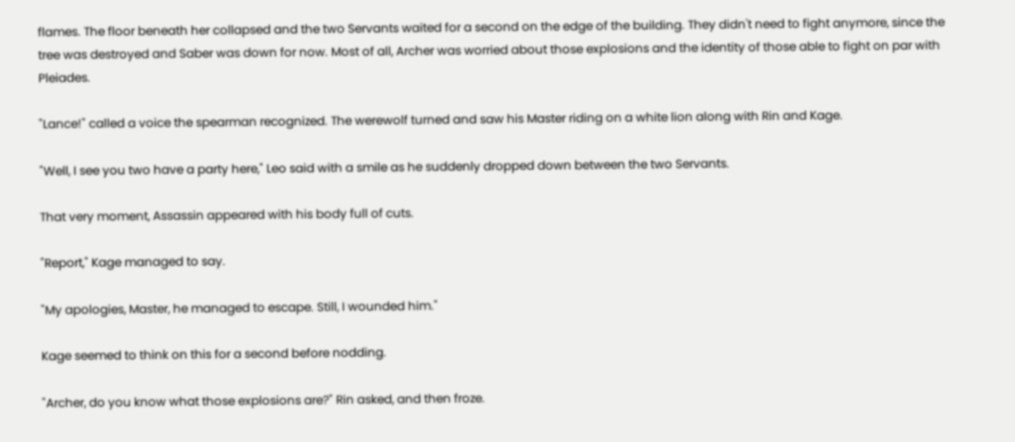flames. The floor beneath her collapsed and the two Servants waited for a second on the edge of the building. They didn't need to fight anymore, since the tree was destroyed and Saber was down for now. Most of all, Archer was worried about those explosions and the identity of those able to fight on par with Pleiades.

"Lance!" called a voice the spearman recognized. The werewolf turned and saw his Master riding on a white lion along with Rin and Kage.

"Well, I see you two have a party here," Leo said with a smile as he suddenly dropped down between the two Servants.

That very moment, Assassin appeared with his body full of cuts.

"Report," Kage managed to say.

"My apologies, Master, he managed to escape. Still, I wounded him."

Kage seemed to think on this for a second before nodding.

"Archer, do you know what those explosions are?" Rin asked, and then froze.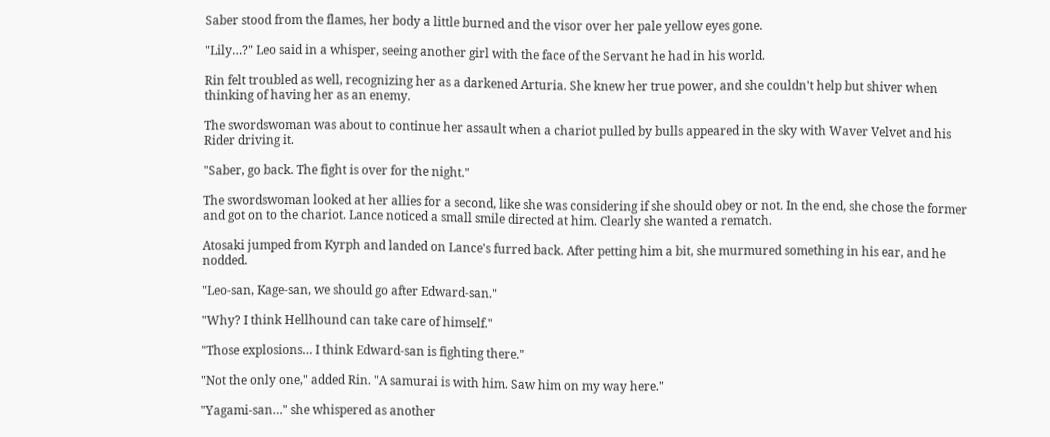Saber stood from the flames, her body a little burned and the visor over her pale yellow eyes gone.

"Lily…?" Leo said in a whisper, seeing another girl with the face of the Servant he had in his world.

Rin felt troubled as well, recognizing her as a darkened Arturia. She knew her true power, and she couldn't help but shiver when thinking of having her as an enemy.

The swordswoman was about to continue her assault when a chariot pulled by bulls appeared in the sky with Waver Velvet and his Rider driving it.

"Saber, go back. The fight is over for the night."

The swordswoman looked at her allies for a second, like she was considering if she should obey or not. In the end, she chose the former and got on to the chariot. Lance noticed a small smile directed at him. Clearly she wanted a rematch.

Atosaki jumped from Kyrph and landed on Lance's furred back. After petting him a bit, she murmured something in his ear, and he nodded.

"Leo-san, Kage-san, we should go after Edward-san."

"Why? I think Hellhound can take care of himself."

"Those explosions… I think Edward-san is fighting there."

"Not the only one," added Rin. "A samurai is with him. Saw him on my way here."

"Yagami-san…" she whispered as another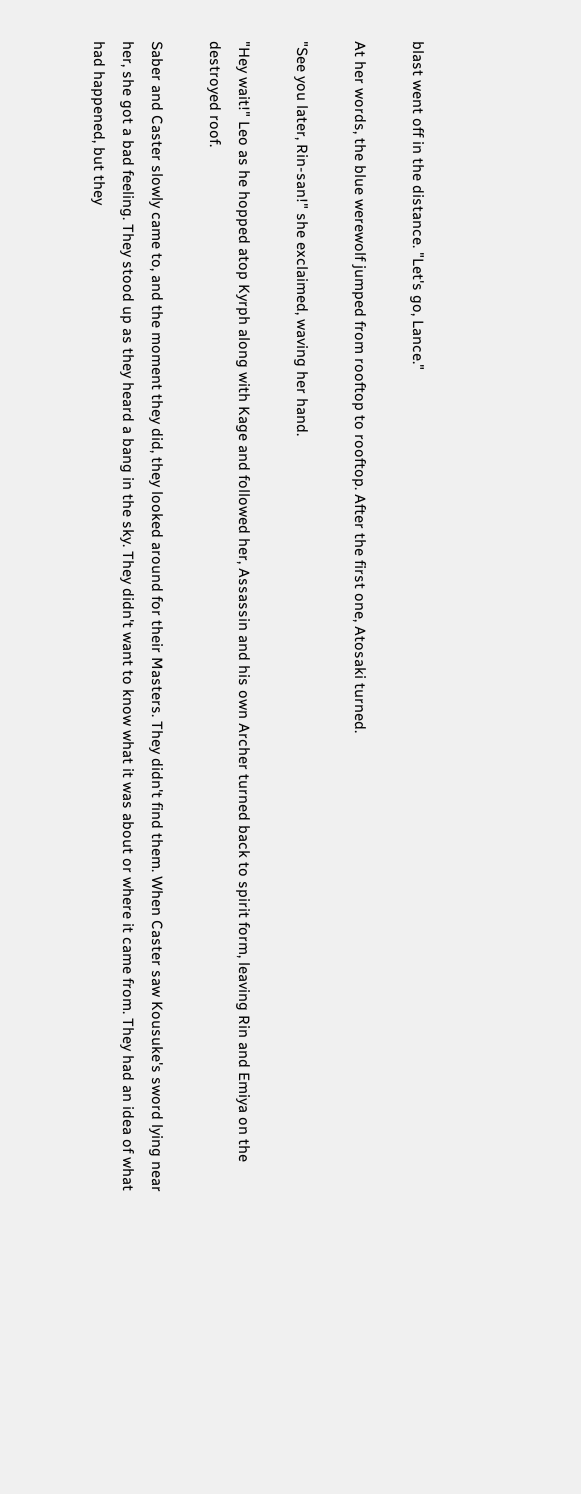blast went off in the distance. "Let's go, Lance."

At her words, the blue werewolf jumped from rooftop to rooftop. After the first one, Atosaki turned.

"See you later, Rin-san!" she exclaimed, waving her hand.

"Hey wait!" Leo as he hopped atop Kyrph along with Kage and followed her, Assassin and his own Archer turned back to spirit form, leaving Rin and Emiya on the destroyed roof.

Saber and Caster slowly came to, and the moment they did, they looked around for their Masters. They didn't find them. When Caster saw Kousuke's sword lying near her, she got a bad feeling. They stood up as they heard a bang in the sky. They didn't want to know what it was about or where it came from. They had an idea of what had happened, but they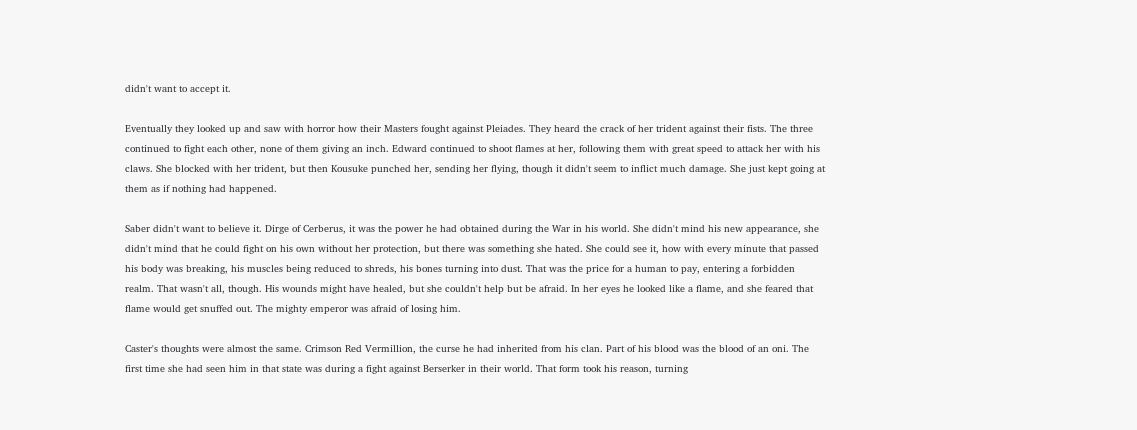didn't want to accept it.

Eventually they looked up and saw with horror how their Masters fought against Pleiades. They heard the crack of her trident against their fists. The three continued to fight each other, none of them giving an inch. Edward continued to shoot flames at her, following them with great speed to attack her with his claws. She blocked with her trident, but then Kousuke punched her, sending her flying, though it didn't seem to inflict much damage. She just kept going at them as if nothing had happened.

Saber didn't want to believe it. Dirge of Cerberus, it was the power he had obtained during the War in his world. She didn't mind his new appearance, she didn't mind that he could fight on his own without her protection, but there was something she hated. She could see it, how with every minute that passed his body was breaking, his muscles being reduced to shreds, his bones turning into dust. That was the price for a human to pay, entering a forbidden realm. That wasn't all, though. His wounds might have healed, but she couldn't help but be afraid. In her eyes he looked like a flame, and she feared that flame would get snuffed out. The mighty emperor was afraid of losing him.

Caster's thoughts were almost the same. Crimson Red Vermillion, the curse he had inherited from his clan. Part of his blood was the blood of an oni. The first time she had seen him in that state was during a fight against Berserker in their world. That form took his reason, turning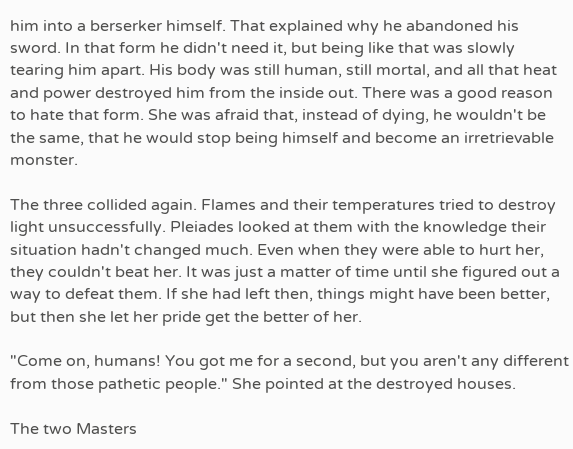him into a berserker himself. That explained why he abandoned his sword. In that form he didn't need it, but being like that was slowly tearing him apart. His body was still human, still mortal, and all that heat and power destroyed him from the inside out. There was a good reason to hate that form. She was afraid that, instead of dying, he wouldn't be the same, that he would stop being himself and become an irretrievable monster.

The three collided again. Flames and their temperatures tried to destroy light unsuccessfully. Pleiades looked at them with the knowledge their situation hadn't changed much. Even when they were able to hurt her, they couldn't beat her. It was just a matter of time until she figured out a way to defeat them. If she had left then, things might have been better, but then she let her pride get the better of her.

"Come on, humans! You got me for a second, but you aren't any different from those pathetic people." She pointed at the destroyed houses.

The two Masters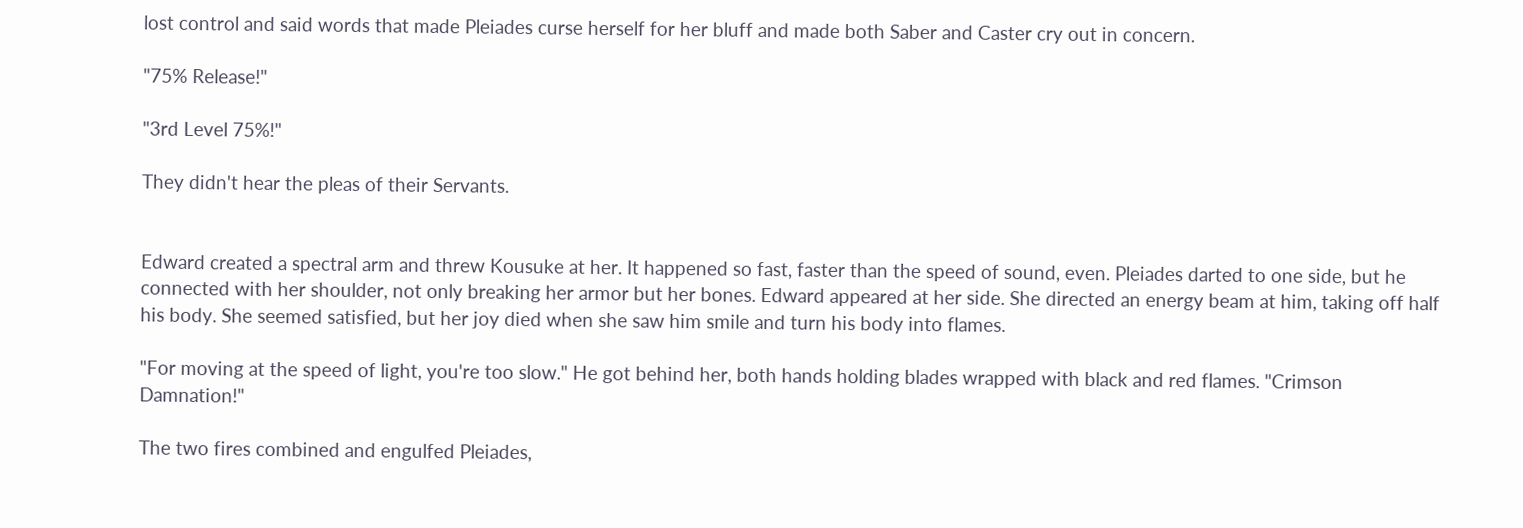lost control and said words that made Pleiades curse herself for her bluff and made both Saber and Caster cry out in concern.

"75% Release!"

"3rd Level 75%!"

They didn't hear the pleas of their Servants.


Edward created a spectral arm and threw Kousuke at her. It happened so fast, faster than the speed of sound, even. Pleiades darted to one side, but he connected with her shoulder, not only breaking her armor but her bones. Edward appeared at her side. She directed an energy beam at him, taking off half his body. She seemed satisfied, but her joy died when she saw him smile and turn his body into flames.

"For moving at the speed of light, you're too slow." He got behind her, both hands holding blades wrapped with black and red flames. "Crimson Damnation!"

The two fires combined and engulfed Pleiades,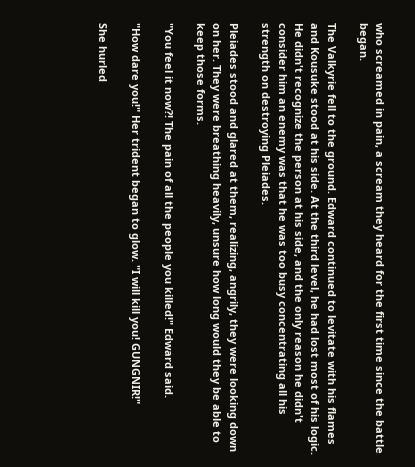who screamed in pain, a scream they heard for the first time since the battle began.

The Valkyrie fell to the ground. Edward continued to levitate with his flames and Kousuke stood at his side. At the third level, he had lost most of his logic. He didn't recognize the person at his side, and the only reason he didn't consider him an enemy was that he was too busy concentrating all his strength on destroying Pleiades.

Pleiades stood and glared at them, realizing, angrily, they were looking down on her. They were breathing heavily, unsure how long would they be able to keep those forms.

"You feel it now?! The pain of all the people you killed!" Edward said.

"How dare you!" Her trident began to glow. "I will kill you! GUNGNIR!"

She hurled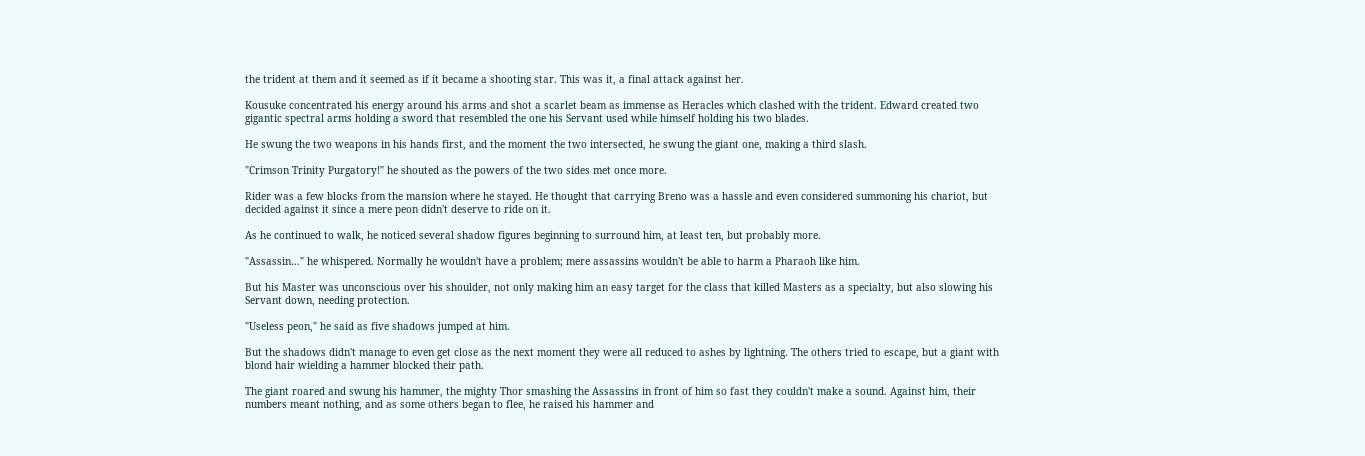the trident at them and it seemed as if it became a shooting star. This was it, a final attack against her.

Kousuke concentrated his energy around his arms and shot a scarlet beam as immense as Heracles which clashed with the trident. Edward created two gigantic spectral arms holding a sword that resembled the one his Servant used while himself holding his two blades.

He swung the two weapons in his hands first, and the moment the two intersected, he swung the giant one, making a third slash.

"Crimson Trinity Purgatory!" he shouted as the powers of the two sides met once more.

Rider was a few blocks from the mansion where he stayed. He thought that carrying Breno was a hassle and even considered summoning his chariot, but decided against it since a mere peon didn't deserve to ride on it.

As he continued to walk, he noticed several shadow figures beginning to surround him, at least ten, but probably more.

"Assassin…" he whispered. Normally he wouldn't have a problem; mere assassins wouldn't be able to harm a Pharaoh like him.

But his Master was unconscious over his shoulder, not only making him an easy target for the class that killed Masters as a specialty, but also slowing his Servant down, needing protection.

"Useless peon," he said as five shadows jumped at him.

But the shadows didn't manage to even get close as the next moment they were all reduced to ashes by lightning. The others tried to escape, but a giant with blond hair wielding a hammer blocked their path.

The giant roared and swung his hammer, the mighty Thor smashing the Assassins in front of him so fast they couldn't make a sound. Against him, their numbers meant nothing, and as some others began to flee, he raised his hammer and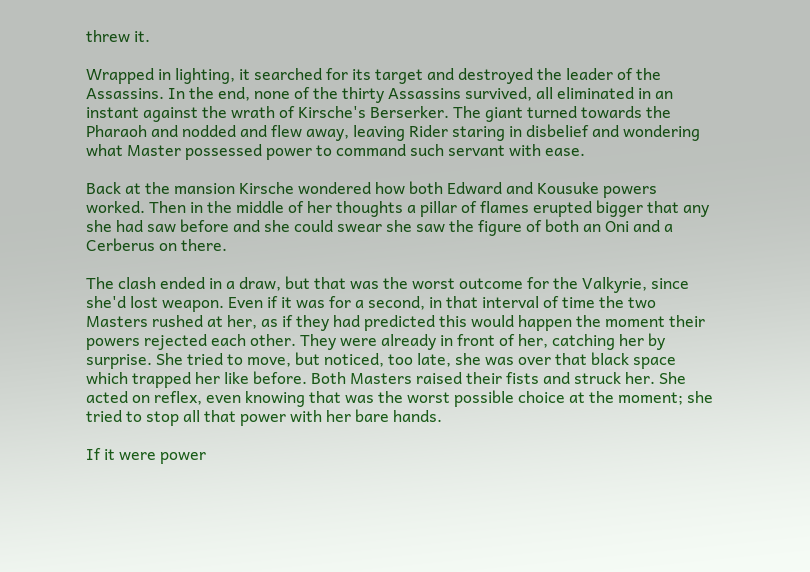threw it.

Wrapped in lighting, it searched for its target and destroyed the leader of the Assassins. In the end, none of the thirty Assassins survived, all eliminated in an instant against the wrath of Kirsche's Berserker. The giant turned towards the Pharaoh and nodded and flew away, leaving Rider staring in disbelief and wondering what Master possessed power to command such servant with ease.

Back at the mansion Kirsche wondered how both Edward and Kousuke powers worked. Then in the middle of her thoughts a pillar of flames erupted bigger that any she had saw before and she could swear she saw the figure of both an Oni and a Cerberus on there.

The clash ended in a draw, but that was the worst outcome for the Valkyrie, since she'd lost weapon. Even if it was for a second, in that interval of time the two Masters rushed at her, as if they had predicted this would happen the moment their powers rejected each other. They were already in front of her, catching her by surprise. She tried to move, but noticed, too late, she was over that black space which trapped her like before. Both Masters raised their fists and struck her. She acted on reflex, even knowing that was the worst possible choice at the moment; she tried to stop all that power with her bare hands.

If it were power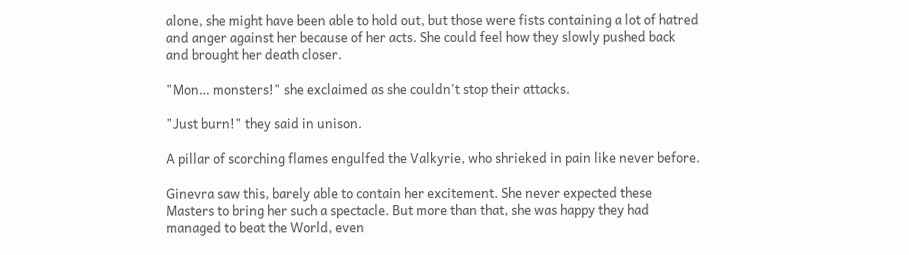alone, she might have been able to hold out, but those were fists containing a lot of hatred and anger against her because of her acts. She could feel how they slowly pushed back and brought her death closer.

"Mon… monsters!" she exclaimed as she couldn't stop their attacks.

"Just burn!" they said in unison.

A pillar of scorching flames engulfed the Valkyrie, who shrieked in pain like never before.

Ginevra saw this, barely able to contain her excitement. She never expected these Masters to bring her such a spectacle. But more than that, she was happy they had managed to beat the World, even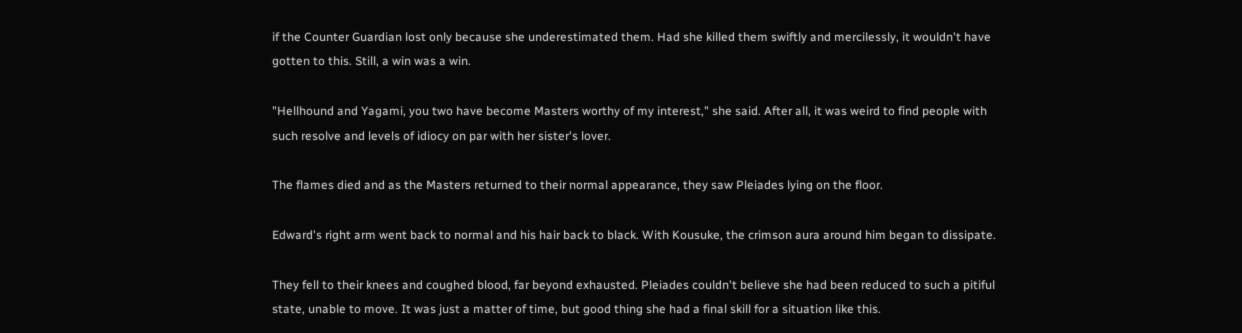if the Counter Guardian lost only because she underestimated them. Had she killed them swiftly and mercilessly, it wouldn't have gotten to this. Still, a win was a win.

"Hellhound and Yagami, you two have become Masters worthy of my interest," she said. After all, it was weird to find people with such resolve and levels of idiocy on par with her sister's lover.

The flames died and as the Masters returned to their normal appearance, they saw Pleiades lying on the floor.

Edward's right arm went back to normal and his hair back to black. With Kousuke, the crimson aura around him began to dissipate.

They fell to their knees and coughed blood, far beyond exhausted. Pleiades couldn't believe she had been reduced to such a pitiful state, unable to move. It was just a matter of time, but good thing she had a final skill for a situation like this.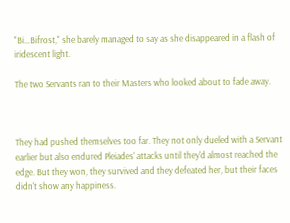"Bi…Bifrost," she barely managed to say as she disappeared in a flash of iridescent light.

The two Servants ran to their Masters who looked about to fade away.



They had pushed themselves too far. They not only dueled with a Servant earlier but also endured Pleiades' attacks until they'd almost reached the edge. But they won, they survived and they defeated her, but their faces didn't show any happiness.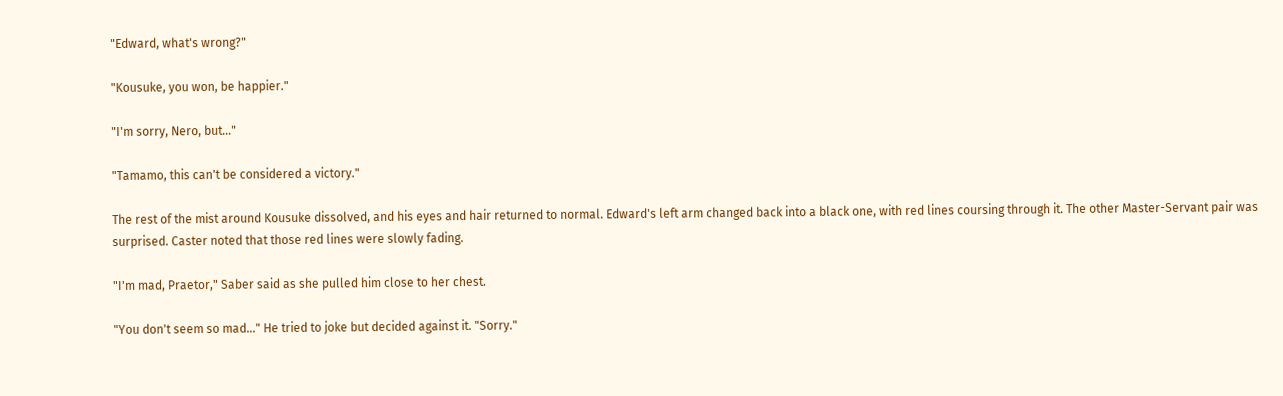"Edward, what's wrong?"

"Kousuke, you won, be happier."

"I'm sorry, Nero, but…"

"Tamamo, this can't be considered a victory."

The rest of the mist around Kousuke dissolved, and his eyes and hair returned to normal. Edward's left arm changed back into a black one, with red lines coursing through it. The other Master-Servant pair was surprised. Caster noted that those red lines were slowly fading.

"I'm mad, Praetor," Saber said as she pulled him close to her chest.

"You don't seem so mad…" He tried to joke but decided against it. "Sorry."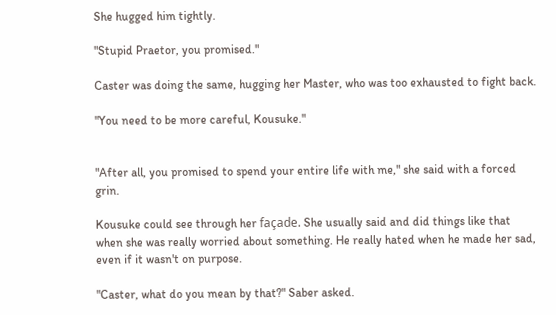She hugged him tightly.

"Stupid Praetor, you promised."

Caster was doing the same, hugging her Master, who was too exhausted to fight back.

"You need to be more careful, Kousuke."


"After all, you promised to spend your entire life with me," she said with a forced grin.

Kousuke could see through her façade. She usually said and did things like that when she was really worried about something. He really hated when he made her sad, even if it wasn't on purpose.

"Caster, what do you mean by that?" Saber asked.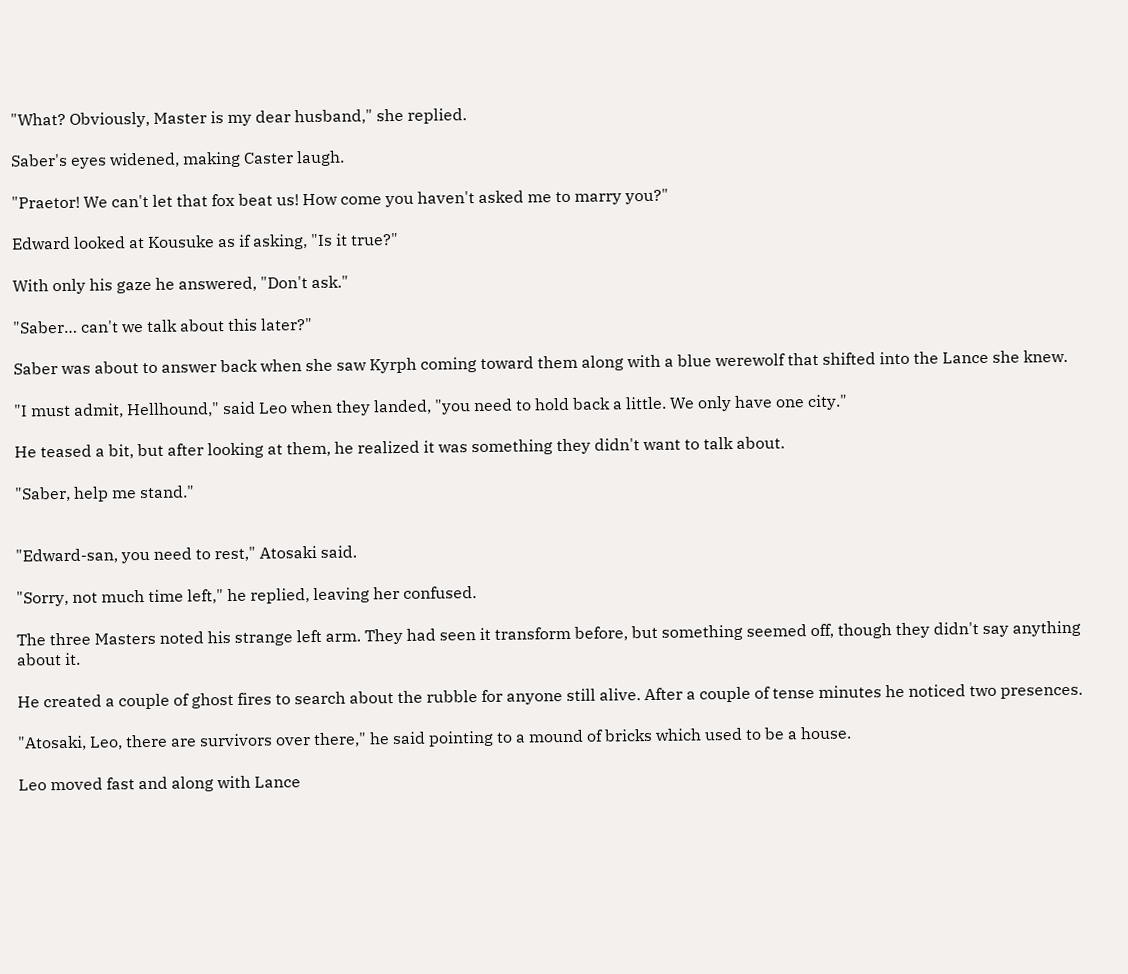"What? Obviously, Master is my dear husband," she replied.

Saber's eyes widened, making Caster laugh.

"Praetor! We can't let that fox beat us! How come you haven't asked me to marry you?"

Edward looked at Kousuke as if asking, "Is it true?"

With only his gaze he answered, "Don't ask."

"Saber… can't we talk about this later?"

Saber was about to answer back when she saw Kyrph coming toward them along with a blue werewolf that shifted into the Lance she knew.

"I must admit, Hellhound," said Leo when they landed, "you need to hold back a little. We only have one city."

He teased a bit, but after looking at them, he realized it was something they didn't want to talk about.

"Saber, help me stand."


"Edward-san, you need to rest," Atosaki said.

"Sorry, not much time left," he replied, leaving her confused.

The three Masters noted his strange left arm. They had seen it transform before, but something seemed off, though they didn't say anything about it.

He created a couple of ghost fires to search about the rubble for anyone still alive. After a couple of tense minutes he noticed two presences.

"Atosaki, Leo, there are survivors over there," he said pointing to a mound of bricks which used to be a house.

Leo moved fast and along with Lance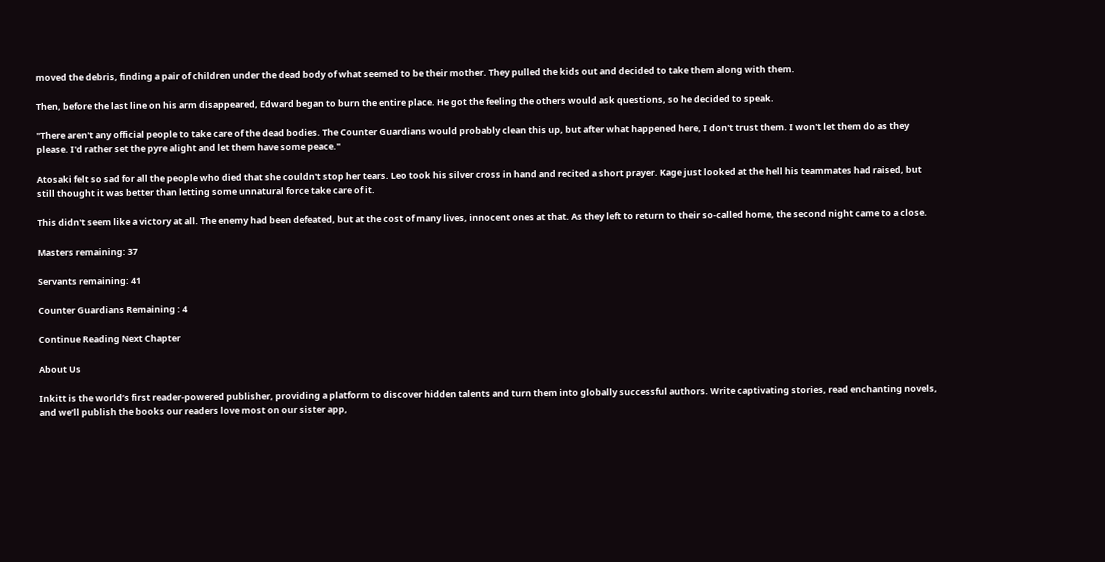moved the debris, finding a pair of children under the dead body of what seemed to be their mother. They pulled the kids out and decided to take them along with them.

Then, before the last line on his arm disappeared, Edward began to burn the entire place. He got the feeling the others would ask questions, so he decided to speak.

"There aren't any official people to take care of the dead bodies. The Counter Guardians would probably clean this up, but after what happened here, I don't trust them. I won't let them do as they please. I'd rather set the pyre alight and let them have some peace."

Atosaki felt so sad for all the people who died that she couldn't stop her tears. Leo took his silver cross in hand and recited a short prayer. Kage just looked at the hell his teammates had raised, but still thought it was better than letting some unnatural force take care of it.

This didn't seem like a victory at all. The enemy had been defeated, but at the cost of many lives, innocent ones at that. As they left to return to their so-called home, the second night came to a close.

Masters remaining: 37

Servants remaining: 41

Counter Guardians Remaining : 4

Continue Reading Next Chapter

About Us

Inkitt is the world’s first reader-powered publisher, providing a platform to discover hidden talents and turn them into globally successful authors. Write captivating stories, read enchanting novels, and we’ll publish the books our readers love most on our sister app,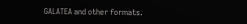GALATEA and other formats.